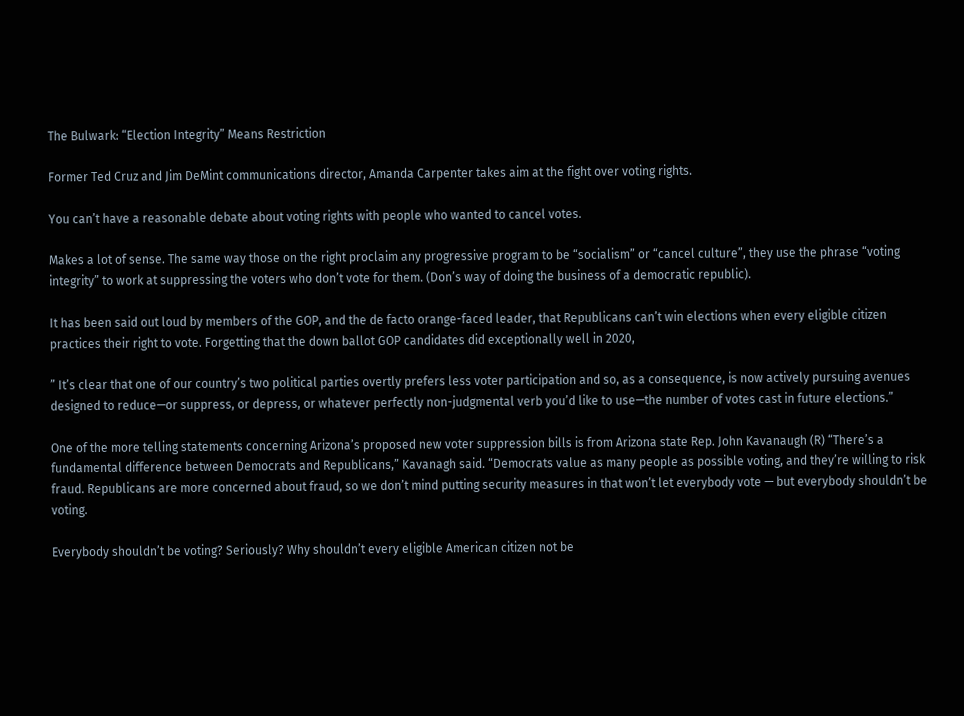The Bulwark: “Election Integrity” Means Restriction

Former Ted Cruz and Jim DeMint communications director, Amanda Carpenter takes aim at the fight over voting rights.

You can’t have a reasonable debate about voting rights with people who wanted to cancel votes.

Makes a lot of sense. The same way those on the right proclaim any progressive program to be “socialism” or “cancel culture”, they use the phrase “voting integrity” to work at suppressing the voters who don’t vote for them. (Don’s way of doing the business of a democratic republic).

It has been said out loud by members of the GOP, and the de facto orange-faced leader, that Republicans can’t win elections when every eligible citizen practices their right to vote. Forgetting that the down ballot GOP candidates did exceptionally well in 2020,

” It’s clear that one of our country’s two political parties overtly prefers less voter participation and so, as a consequence, is now actively pursuing avenues designed to reduce—or suppress, or depress, or whatever perfectly non-judgmental verb you’d like to use—the number of votes cast in future elections.”

One of the more telling statements concerning Arizona’s proposed new voter suppression bills is from Arizona state Rep. John Kavanaugh (R) “There’s a fundamental difference between Democrats and Republicans,” Kavanagh said. “Democrats value as many people as possible voting, and they’re willing to risk fraud. Republicans are more concerned about fraud, so we don’t mind putting security measures in that won’t let everybody vote — but everybody shouldn’t be voting.

Everybody shouldn’t be voting? Seriously? Why shouldn’t every eligible American citizen not be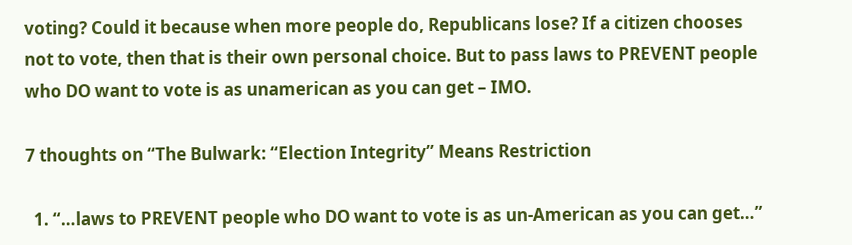voting? Could it because when more people do, Republicans lose? If a citizen chooses not to vote, then that is their own personal choice. But to pass laws to PREVENT people who DO want to vote is as unamerican as you can get – IMO.

7 thoughts on “The Bulwark: “Election Integrity” Means Restriction

  1. “…laws to PREVENT people who DO want to vote is as un-American as you can get…”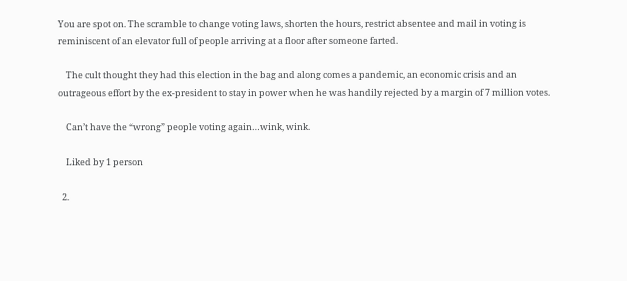You are spot on. The scramble to change voting laws, shorten the hours, restrict absentee and mail in voting is reminiscent of an elevator full of people arriving at a floor after someone farted.

    The cult thought they had this election in the bag and along comes a pandemic, an economic crisis and an outrageous effort by the ex-president to stay in power when he was handily rejected by a margin of 7 million votes.

    Can’t have the “wrong” people voting again…wink, wink.

    Liked by 1 person

  2.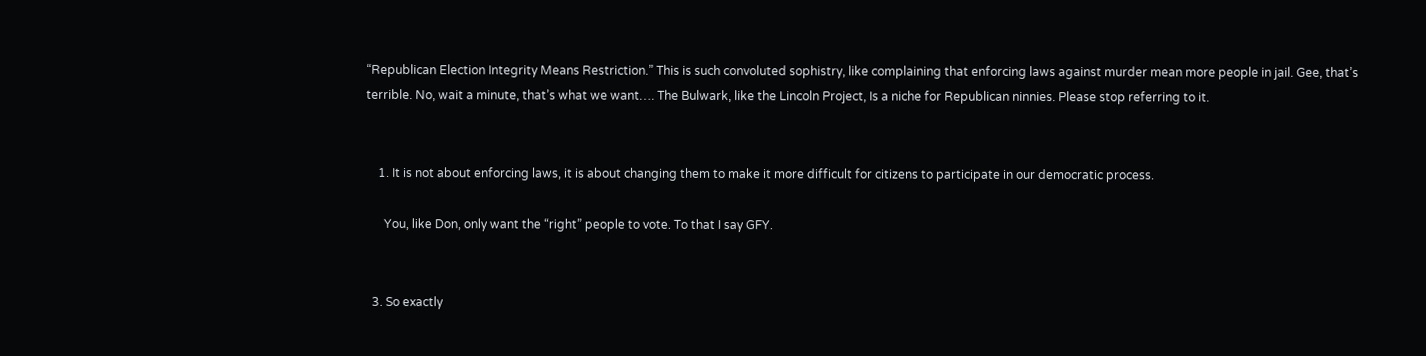“Republican Election Integrity Means Restriction.” This is such convoluted sophistry, like complaining that enforcing laws against murder mean more people in jail. Gee, that’s terrible. No, wait a minute, that’s what we want…. The Bulwark, like the Lincoln Project, Is a niche for Republican ninnies. Please stop referring to it.


    1. It is not about enforcing laws, it is about changing them to make it more difficult for citizens to participate in our democratic process.

      You, like Don, only want the “right” people to vote. To that I say GFY.


  3. So exactly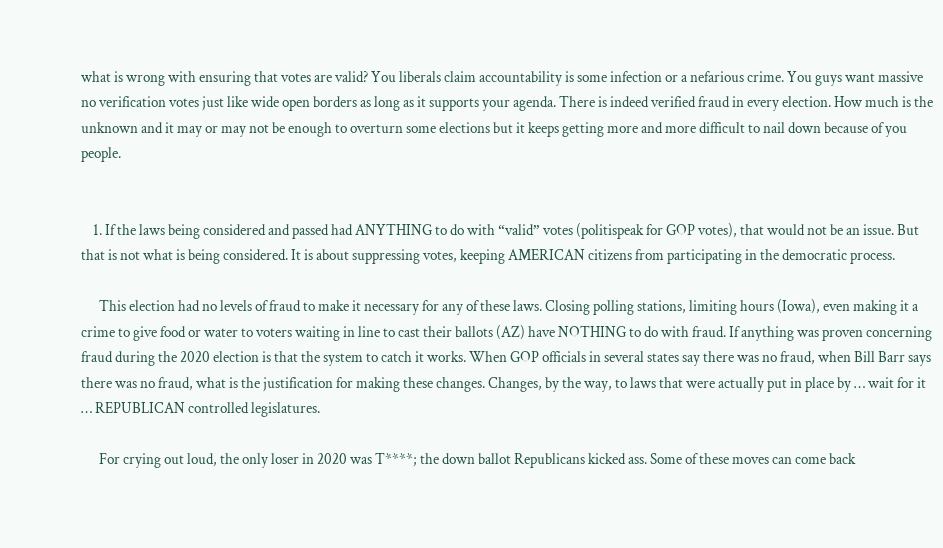what is wrong with ensuring that votes are valid? You liberals claim accountability is some infection or a nefarious crime. You guys want massive no verification votes just like wide open borders as long as it supports your agenda. There is indeed verified fraud in every election. How much is the unknown and it may or may not be enough to overturn some elections but it keeps getting more and more difficult to nail down because of you people.


    1. If the laws being considered and passed had ANYTHING to do with “valid” votes (politispeak for GOP votes), that would not be an issue. But that is not what is being considered. It is about suppressing votes, keeping AMERICAN citizens from participating in the democratic process.

      This election had no levels of fraud to make it necessary for any of these laws. Closing polling stations, limiting hours (Iowa), even making it a crime to give food or water to voters waiting in line to cast their ballots (AZ) have NOTHING to do with fraud. If anything was proven concerning fraud during the 2020 election is that the system to catch it works. When GOP officials in several states say there was no fraud, when Bill Barr says there was no fraud, what is the justification for making these changes. Changes, by the way, to laws that were actually put in place by … wait for it … REPUBLICAN controlled legislatures.

      For crying out loud, the only loser in 2020 was T****; the down ballot Republicans kicked ass. Some of these moves can come back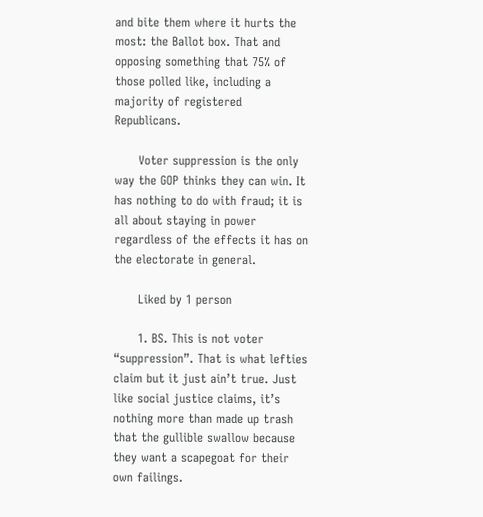and bite them where it hurts the most: the Ballot box. That and opposing something that 75% of those polled like, including a majority of registered Republicans.

      Voter suppression is the only way the GOP thinks they can win. It has nothing to do with fraud; it is all about staying in power regardless of the effects it has on the electorate in general.

      Liked by 1 person

      1. BS. This is not voter “suppression”. That is what lefties claim but it just ain’t true. Just like social justice claims, it’s nothing more than made up trash that the gullible swallow because they want a scapegoat for their own failings.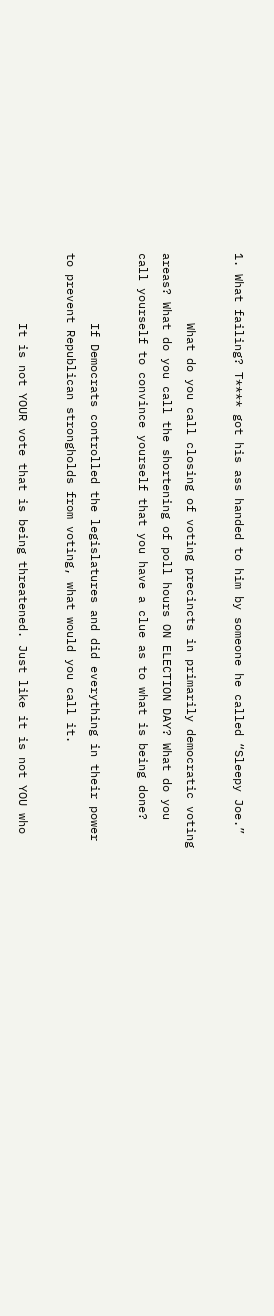1. What failing? T**** got his ass handed to him by someone he called “Sleepy Joe.”

          What do you call closing of voting precincts in primarily democratic voting areas? What do you call the shortening of poll hours ON ELECTION DAY? What do you call yourself to convince yourself that you have a clue as to what is being done?

          If Democrats controlled the legislatures and did everything in their power to prevent Republican strongholds from voting, what would you call it.

          It is not YOUR vote that is being threatened. Just like it is not YOU who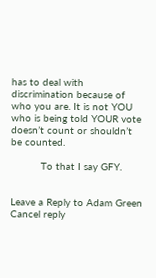has to deal with discrimination because of who you are. It is not YOU who is being told YOUR vote doesn’t count or shouldn’t be counted.

          To that I say GFY.


Leave a Reply to Adam Green Cancel reply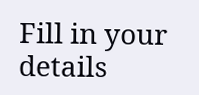Fill in your details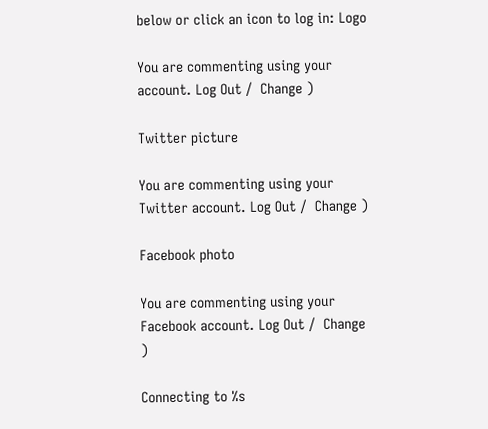below or click an icon to log in: Logo

You are commenting using your account. Log Out /  Change )

Twitter picture

You are commenting using your Twitter account. Log Out /  Change )

Facebook photo

You are commenting using your Facebook account. Log Out /  Change )

Connecting to %s